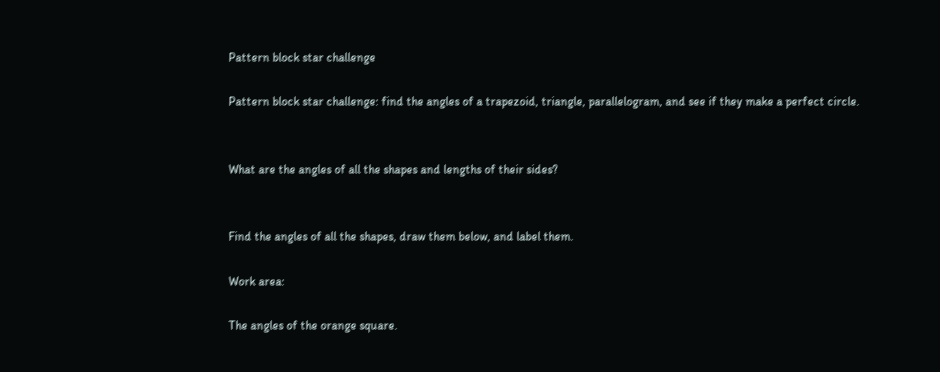Pattern block star challenge

Pattern block star challenge: find the angles of a trapezoid, triangle, parallelogram, and see if they make a perfect circle.


What are the angles of all the shapes and lengths of their sides?


Find the angles of all the shapes, draw them below, and label them.

Work area:

The angles of the orange square.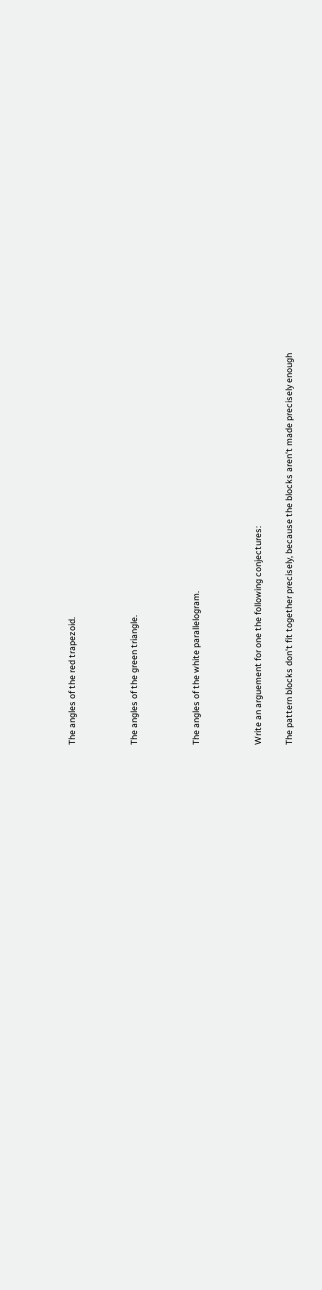The angles of the red trapezoid.



The angles of the green triangle.



The angles of the white parallelogram.



Write an arguement for one the following conjectures:

The pattern blocks don't fit together precisely, because the blocks aren't made precisely enough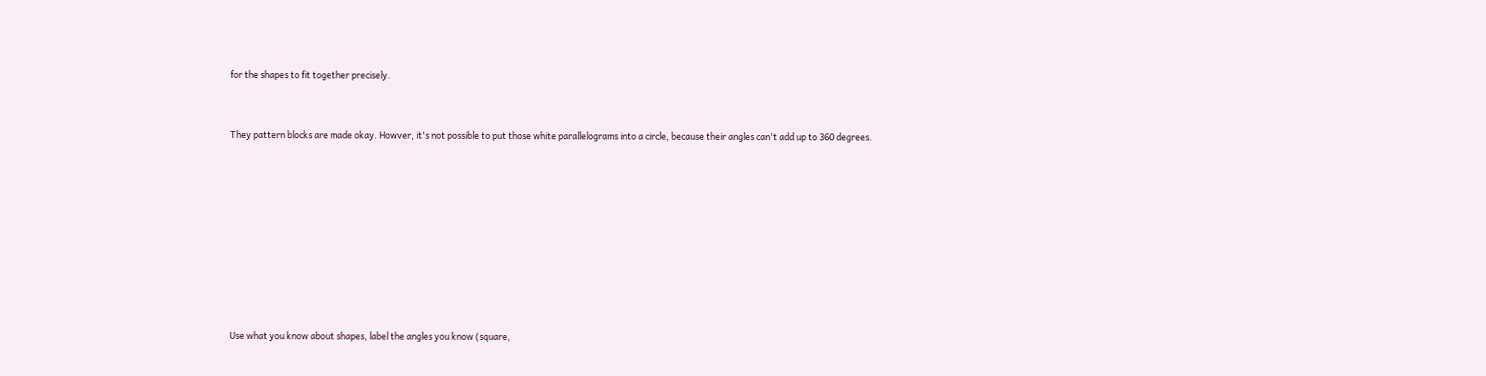for the shapes to fit together precisely.


They pattern blocks are made okay. Howver, it's not possible to put those white parallelograms into a circle, because their angles can't add up to 360 degrees.









Use what you know about shapes, label the angles you know (square,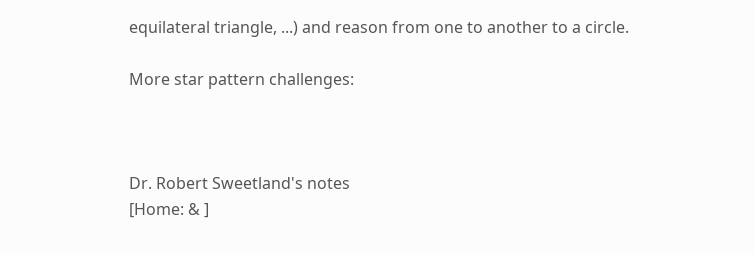equilateral triangle, ...) and reason from one to another to a circle.

More star pattern challenges:



Dr. Robert Sweetland's notes
[Home: & ]